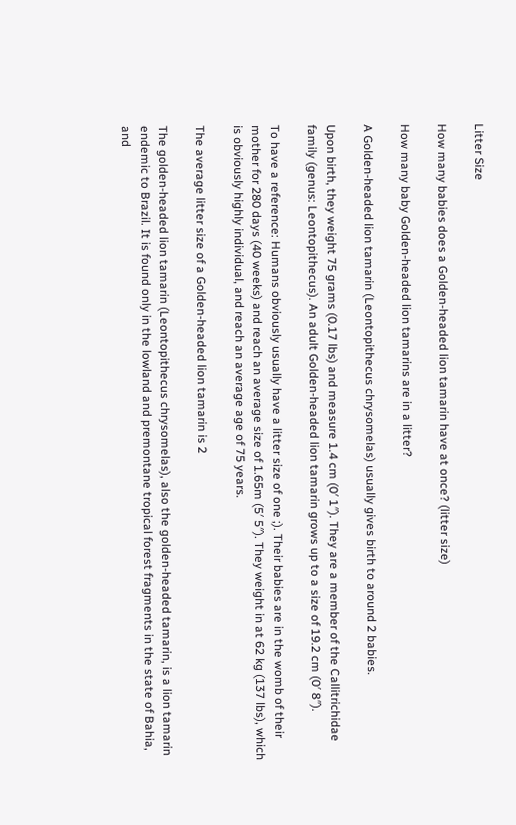Litter Size

How many babies does a Golden-headed lion tamarin have at once? (litter size)

How many baby Golden-headed lion tamarins are in a litter?

A Golden-headed lion tamarin (Leontopithecus chrysomelas) usually gives birth to around 2 babies.

Upon birth, they weight 75 grams (0.17 lbs) and measure 1.4 cm (0′ 1″). They are a member of the Callitrichidae family (genus: Leontopithecus). An adult Golden-headed lion tamarin grows up to a size of 19.2 cm (0′ 8″).

To have a reference: Humans obviously usually have a litter size of one ;). Their babies are in the womb of their mother for 280 days (40 weeks) and reach an average size of 1.65m (5′ 5″). They weight in at 62 kg (137 lbs), which is obviously highly individual, and reach an average age of 75 years.

The average litter size of a Golden-headed lion tamarin is 2

The golden-headed lion tamarin (Leontopithecus chrysomelas), also the golden-headed tamarin, is a lion tamarin endemic to Brazil. It is found only in the lowland and premontane tropical forest fragments in the state of Bahia, and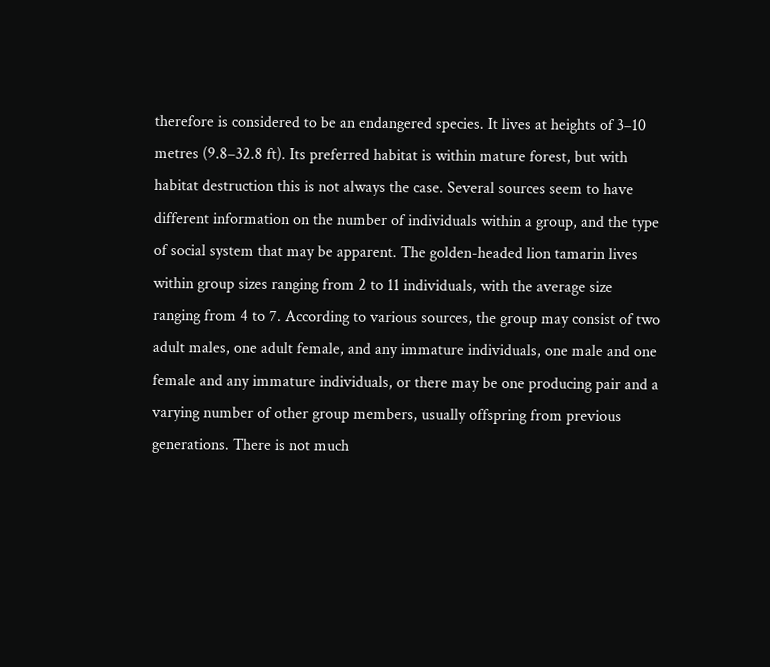therefore is considered to be an endangered species. It lives at heights of 3–10 metres (9.8–32.8 ft). Its preferred habitat is within mature forest, but with habitat destruction this is not always the case. Several sources seem to have different information on the number of individuals within a group, and the type of social system that may be apparent. The golden-headed lion tamarin lives within group sizes ranging from 2 to 11 individuals, with the average size ranging from 4 to 7. According to various sources, the group may consist of two adult males, one adult female, and any immature individuals, one male and one female and any immature individuals, or there may be one producing pair and a varying number of other group members, usually offspring from previous generations. There is not much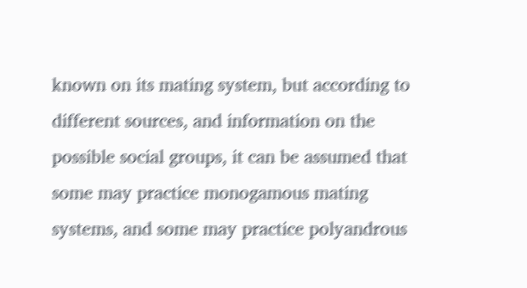known on its mating system, but according to different sources, and information on the possible social groups, it can be assumed that some may practice monogamous mating systems, and some may practice polyandrous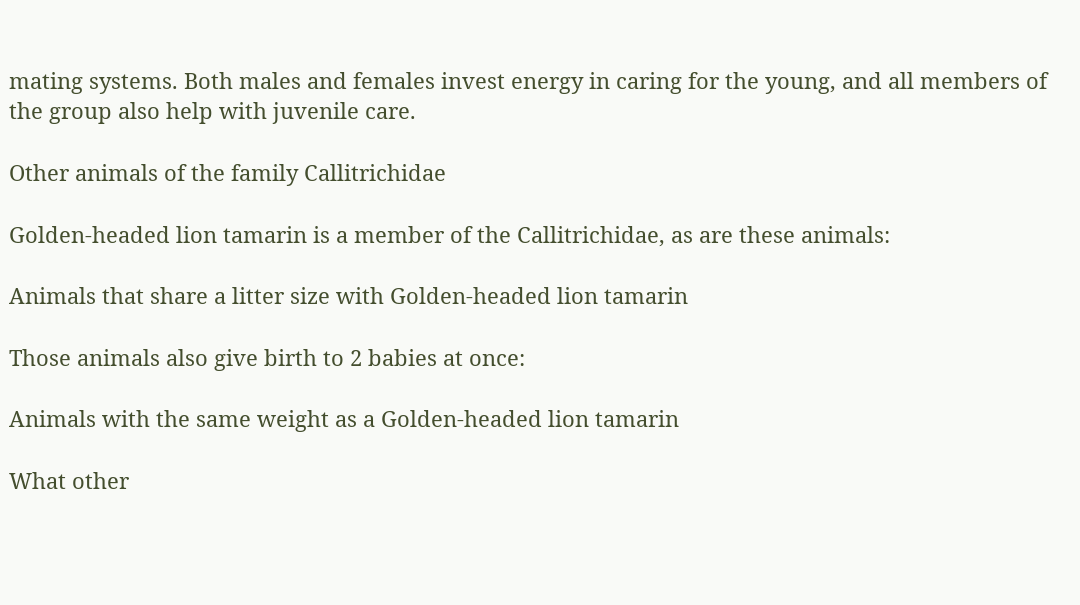mating systems. Both males and females invest energy in caring for the young, and all members of the group also help with juvenile care.

Other animals of the family Callitrichidae

Golden-headed lion tamarin is a member of the Callitrichidae, as are these animals:

Animals that share a litter size with Golden-headed lion tamarin

Those animals also give birth to 2 babies at once:

Animals with the same weight as a Golden-headed lion tamarin

What other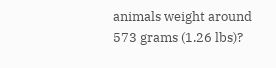animals weight around 573 grams (1.26 lbs)?